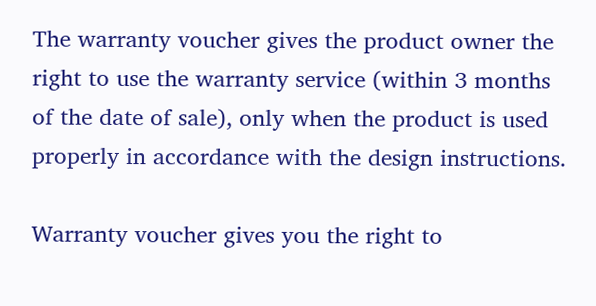The warranty voucher gives the product owner the right to use the warranty service (within 3 months of the date of sale), only when the product is used properly in accordance with the design instructions.

Warranty voucher gives you the right to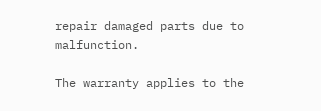repair damaged parts due to malfunction.

The warranty applies to the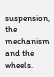suspension, the mechanism and the wheels.